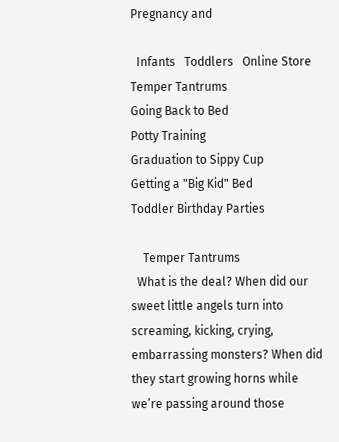Pregnancy and

  Infants   Toddlers   Online Store
Temper Tantrums
Going Back to Bed
Potty Training
Graduation to Sippy Cup
Getting a "Big Kid" Bed
Toddler Birthday Parties

    Temper Tantrums
  What is the deal? When did our sweet little angels turn into screaming, kicking, crying, embarrassing monsters? When did they start growing horns while we’re passing around those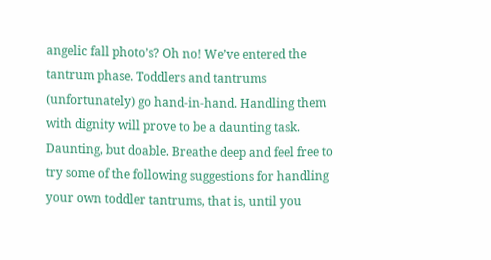angelic fall photo’s? Oh no! We’ve entered the tantrum phase. Toddlers and tantrums (unfortunately) go hand-in-hand. Handling them with dignity will prove to be a daunting task. Daunting, but doable. Breathe deep and feel free to try some of the following suggestions for handling your own toddler tantrums, that is, until you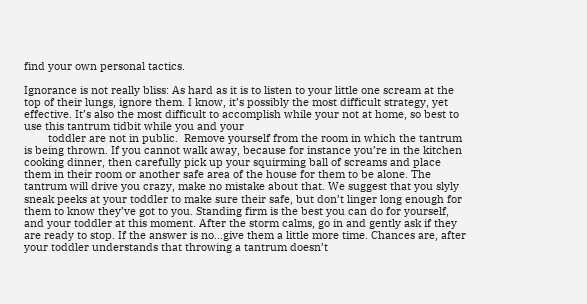find your own personal tactics.

Ignorance is not really bliss: As hard as it is to listen to your little one scream at the top of their lungs, ignore them. I know, it’s possibly the most difficult strategy, yet effective. It’s also the most difficult to accomplish while your not at home, so best to use this tantrum tidbit while you and your
        toddler are not in public.  Remove yourself from the room in which the tantrum is being thrown. If you cannot walk away, because for instance you’re in the kitchen cooking dinner, then carefully pick up your squirming ball of screams and place them in their room or another safe area of the house for them to be alone. The tantrum will drive you crazy, make no mistake about that. We suggest that you slyly sneak peeks at your toddler to make sure their safe, but don’t linger long enough for them to know they’ve got to you. Standing firm is the best you can do for yourself, and your toddler at this moment. After the storm calms, go in and gently ask if they are ready to stop. If the answer is no…give them a little more time. Chances are, after your toddler understands that throwing a tantrum doesn’t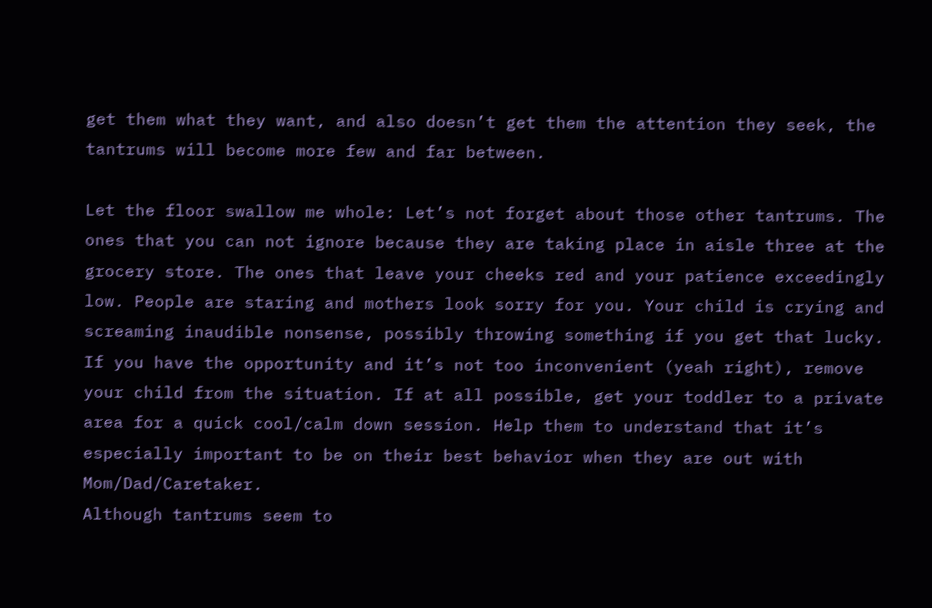get them what they want, and also doesn’t get them the attention they seek, the tantrums will become more few and far between.

Let the floor swallow me whole: Let’s not forget about those other tantrums. The ones that you can not ignore because they are taking place in aisle three at the grocery store. The ones that leave your cheeks red and your patience exceedingly low. People are staring and mothers look sorry for you. Your child is crying and screaming inaudible nonsense, possibly throwing something if you get that lucky. If you have the opportunity and it’s not too inconvenient (yeah right), remove your child from the situation. If at all possible, get your toddler to a private area for a quick cool/calm down session. Help them to understand that it’s especially important to be on their best behavior when they are out with Mom/Dad/Caretaker.
Although tantrums seem to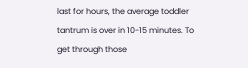last for hours, the average toddler tantrum is over in 10-15 minutes. To get through those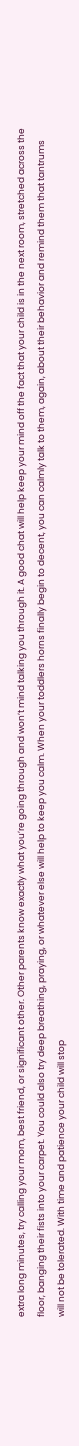extra long minutes, try calling your mom, best friend, or significant other. Other parents know exactly what you’re going through and won’t mind talking you through it. A good chat will help keep your mind off the fact that your child is in the next room, stretched across the floor, banging their fists into your carpet. You could also try deep breathing, praying, or whatever else will help to keep you calm. When your toddlers horns finally begin to decent, you can calmly talk to them, again, about their behavior and remind them that tantrums will not be tolerated. With time and patience your child will stop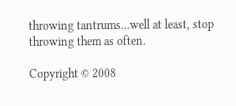throwing tantrums…well at least, stop throwing them as often.

Copyright © 2008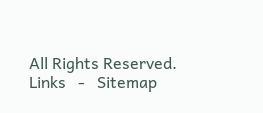All Rights Reserved.
Links   -   Sitemap